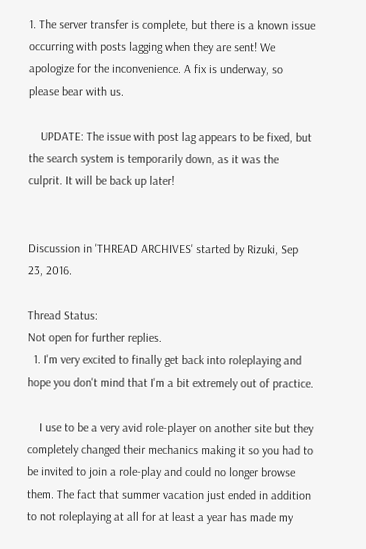1. The server transfer is complete, but there is a known issue occurring with posts lagging when they are sent! We apologize for the inconvenience. A fix is underway, so please bear with us.

    UPDATE: The issue with post lag appears to be fixed, but the search system is temporarily down, as it was the culprit. It will be back up later!


Discussion in 'THREAD ARCHIVES' started by Rizuki, Sep 23, 2016.

Thread Status:
Not open for further replies.
  1. I'm very excited to finally get back into roleplaying and hope you don't mind that I'm a bit extremely out of practice.

    I use to be a very avid role-player on another site but they completely changed their mechanics making it so you had to be invited to join a role-play and could no longer browse them. The fact that summer vacation just ended in addition to not roleplaying at all for at least a year has made my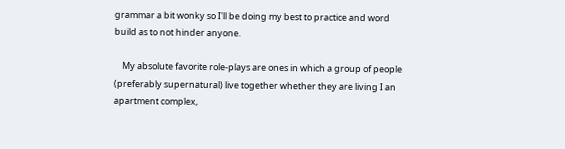grammar a bit wonky so I'll be doing my best to practice and word build as to not hinder anyone.

    My absolute favorite role-plays are ones in which a group of people (preferably supernatural) live together whether they are living I an apartment complex,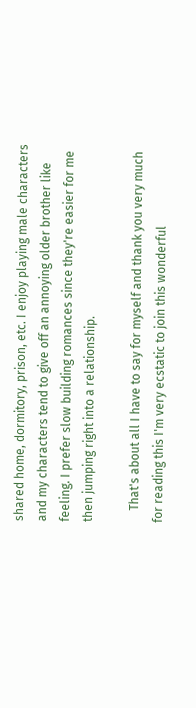shared home, dormitory, prison, etc. I enjoy playing male characters and my characters tend to give off an annoying older brother like feeling. I prefer slow building romances since they're easier for me then jumping right into a relationship.

    That's about all I have to say for myself and thank you very much for reading this I'm very ecstatic to join this wonderful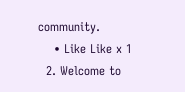community.
    • Like Like x 1
  2. Welcome to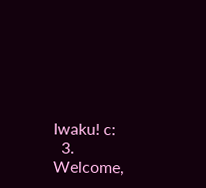Iwaku! c:
  3. Welcome,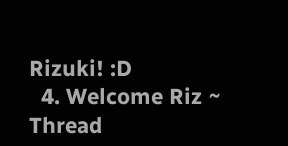Rizuki! :D
  4. Welcome Riz ~
Thread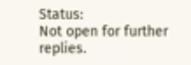Status:
Not open for further replies.